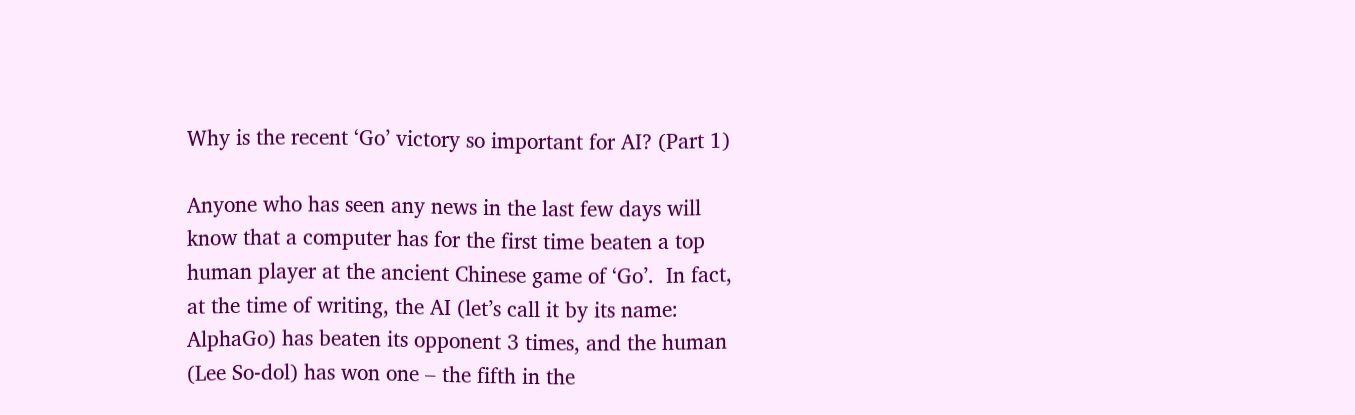Why is the recent ‘Go’ victory so important for AI? (Part 1)

Anyone who has seen any news in the last few days will know that a computer has for the first time beaten a top human player at the ancient Chinese game of ‘Go’.  In fact, at the time of writing, the AI (let’s call it by its name:  AlphaGo) has beaten its opponent 3 times, and the human (Lee So-dol) has won one – the fifth in the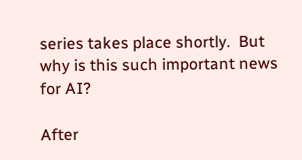series takes place shortly.  But why is this such important news for AI?

After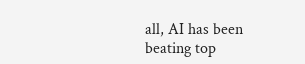all, AI has been beating top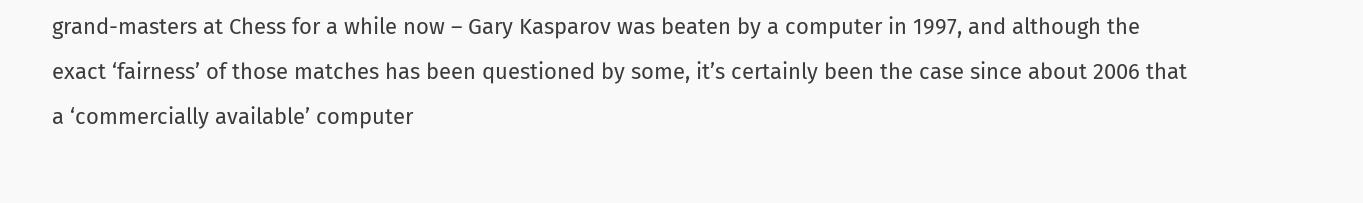grand-masters at Chess for a while now – Gary Kasparov was beaten by a computer in 1997, and although the exact ‘fairness’ of those matches has been questioned by some, it’s certainly been the case since about 2006 that a ‘commercially available’ computer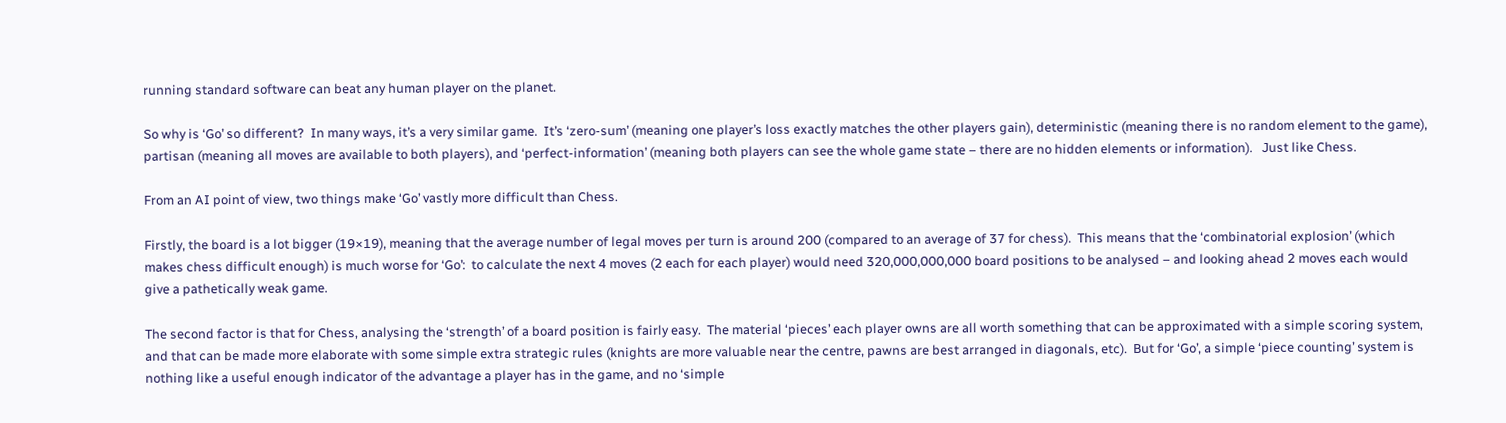running standard software can beat any human player on the planet.

So why is ‘Go’ so different?  In many ways, it’s a very similar game.  It’s ‘zero-sum’ (meaning one player’s loss exactly matches the other players gain), deterministic (meaning there is no random element to the game), partisan (meaning all moves are available to both players), and ‘perfect-information’ (meaning both players can see the whole game state – there are no hidden elements or information).   Just like Chess.

From an AI point of view, two things make ‘Go’ vastly more difficult than Chess.

Firstly, the board is a lot bigger (19×19), meaning that the average number of legal moves per turn is around 200 (compared to an average of 37 for chess).  This means that the ‘combinatorial explosion’ (which makes chess difficult enough) is much worse for ‘Go’:  to calculate the next 4 moves (2 each for each player) would need 320,000,000,000 board positions to be analysed – and looking ahead 2 moves each would give a pathetically weak game.

The second factor is that for Chess, analysing the ‘strength’ of a board position is fairly easy.  The material ‘pieces’ each player owns are all worth something that can be approximated with a simple scoring system, and that can be made more elaborate with some simple extra strategic rules (knights are more valuable near the centre, pawns are best arranged in diagonals, etc).  But for ‘Go’, a simple ‘piece counting’ system is nothing like a useful enough indicator of the advantage a player has in the game, and no ‘simple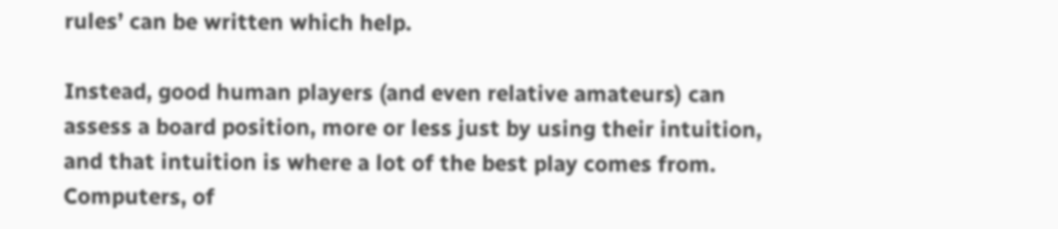rules’ can be written which help.

Instead, good human players (and even relative amateurs) can assess a board position, more or less just by using their intuition, and that intuition is where a lot of the best play comes from.  Computers, of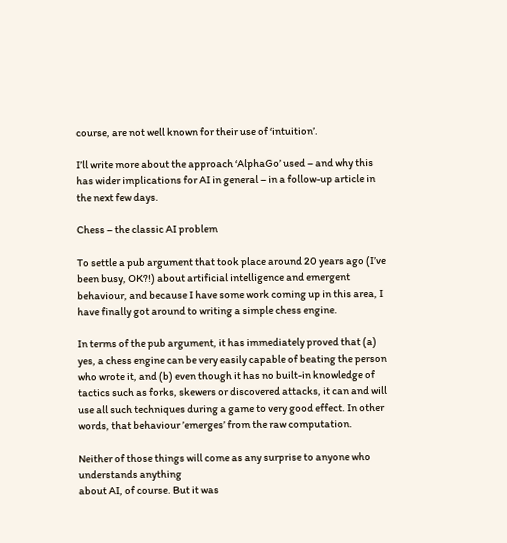course, are not well known for their use of ‘intuition’.

I’ll write more about the approach ‘AlphaGo’ used – and why this has wider implications for AI in general – in a follow-up article in the next few days.

Chess – the classic AI problem

To settle a pub argument that took place around 20 years ago (I’ve been busy, OK?!) about artificial intelligence and emergent behaviour, and because I have some work coming up in this area, I have finally got around to writing a simple chess engine.

In terms of the pub argument, it has immediately proved that (a) yes, a chess engine can be very easily capable of beating the person who wrote it, and (b) even though it has no built-in knowledge of tactics such as forks, skewers or discovered attacks, it can and will use all such techniques during a game to very good effect. In other words, that behaviour ’emerges’ from the raw computation.

Neither of those things will come as any surprise to anyone who understands anything
about AI, of course. But it was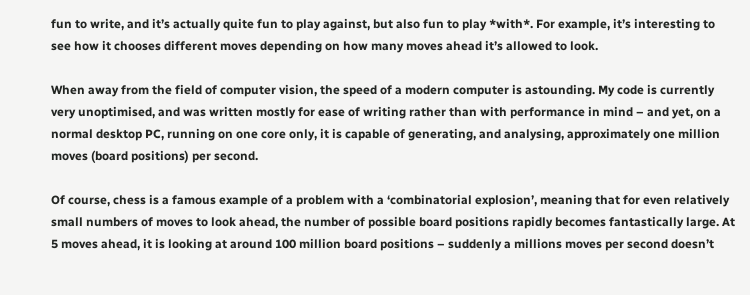fun to write, and it’s actually quite fun to play against, but also fun to play *with*. For example, it’s interesting to see how it chooses different moves depending on how many moves ahead it’s allowed to look.

When away from the field of computer vision, the speed of a modern computer is astounding. My code is currently very unoptimised, and was written mostly for ease of writing rather than with performance in mind – and yet, on a normal desktop PC, running on one core only, it is capable of generating, and analysing, approximately one million moves (board positions) per second.

Of course, chess is a famous example of a problem with a ‘combinatorial explosion’, meaning that for even relatively small numbers of moves to look ahead, the number of possible board positions rapidly becomes fantastically large. At 5 moves ahead, it is looking at around 100 million board positions – suddenly a millions moves per second doesn’t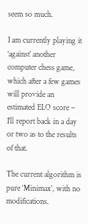seem so much.

I am currently playing it ‘against’ another computer chess game, which after a few games will provide an estimated ELO score – I’ll report back in a day or two as to the results of that.

The current algorithm is pure ‘Minimax’, with no modifications.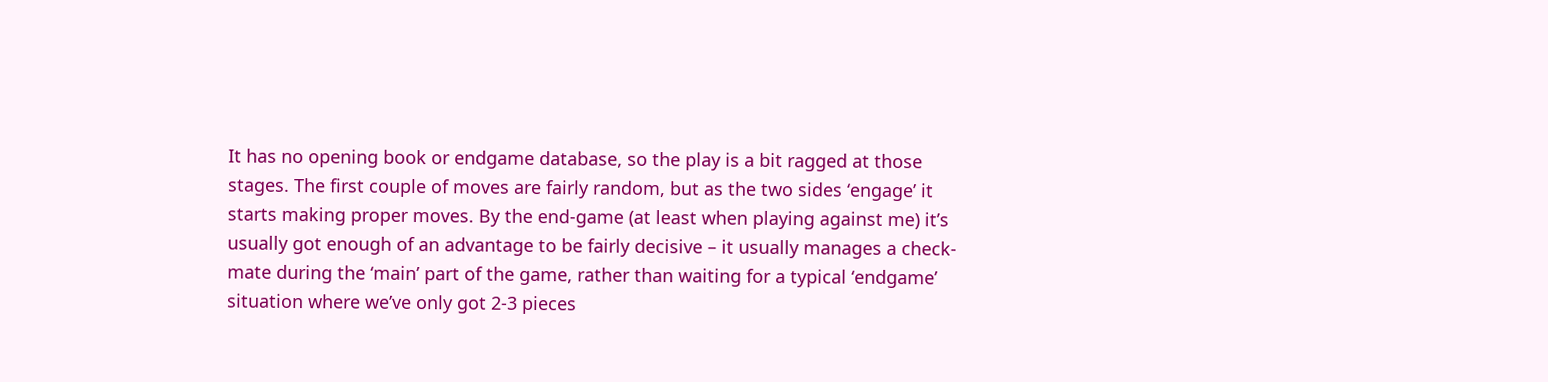It has no opening book or endgame database, so the play is a bit ragged at those stages. The first couple of moves are fairly random, but as the two sides ‘engage’ it starts making proper moves. By the end-game (at least when playing against me) it’s usually got enough of an advantage to be fairly decisive – it usually manages a check-mate during the ‘main’ part of the game, rather than waiting for a typical ‘endgame’ situation where we’ve only got 2-3 pieces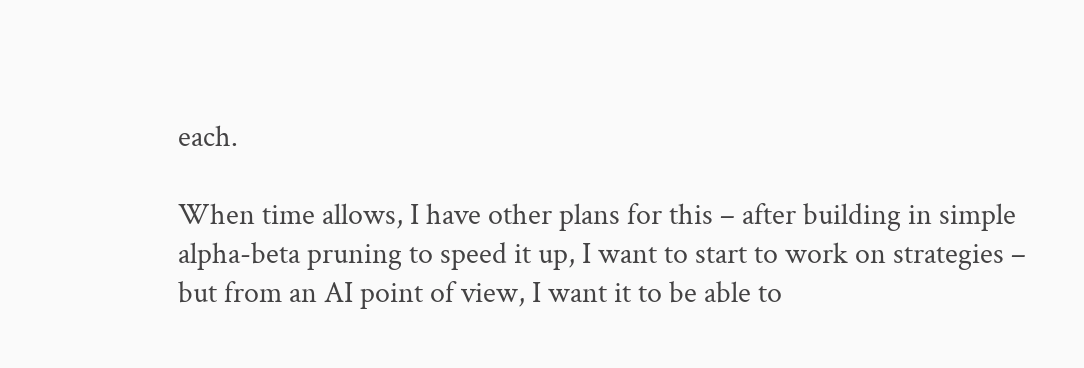each.

When time allows, I have other plans for this – after building in simple alpha-beta pruning to speed it up, I want to start to work on strategies – but from an AI point of view, I want it to be able to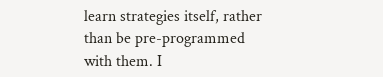learn strategies itself, rather than be pre-programmed with them. I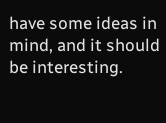have some ideas in mind, and it should be interesting.